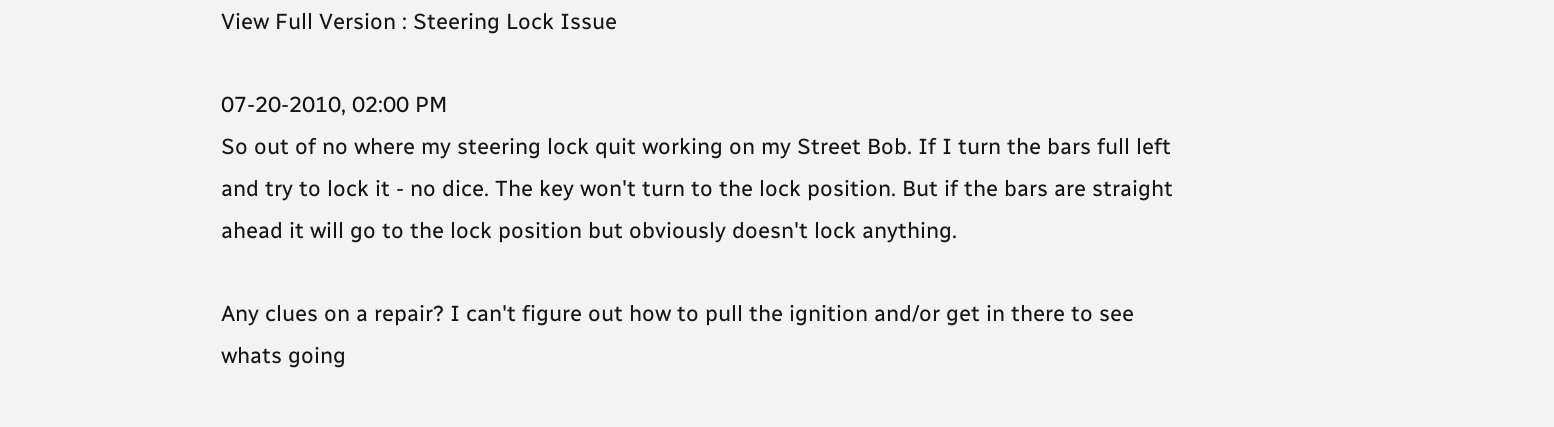View Full Version : Steering Lock Issue

07-20-2010, 02:00 PM
So out of no where my steering lock quit working on my Street Bob. If I turn the bars full left and try to lock it - no dice. The key won't turn to the lock position. But if the bars are straight ahead it will go to the lock position but obviously doesn't lock anything.

Any clues on a repair? I can't figure out how to pull the ignition and/or get in there to see whats going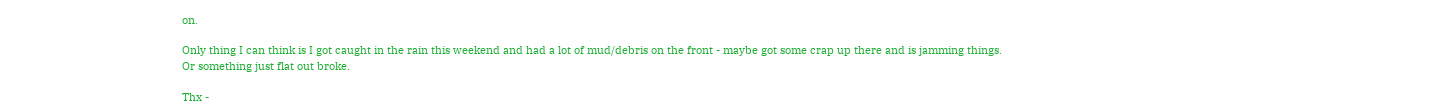on.

Only thing I can think is I got caught in the rain this weekend and had a lot of mud/debris on the front - maybe got some crap up there and is jamming things. Or something just flat out broke.

Thx -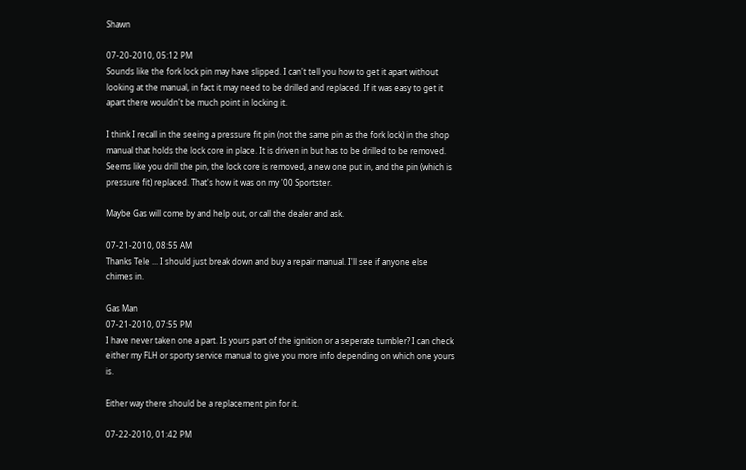Shawn

07-20-2010, 05:12 PM
Sounds like the fork lock pin may have slipped. I can't tell you how to get it apart without looking at the manual, in fact it may need to be drilled and replaced. If it was easy to get it apart there wouldn't be much point in locking it.

I think I recall in the seeing a pressure fit pin (not the same pin as the fork lock) in the shop manual that holds the lock core in place. It is driven in but has to be drilled to be removed. Seems like you drill the pin, the lock core is removed, a new one put in, and the pin (which is pressure fit) replaced. That's how it was on my '00 Sportster.

Maybe Gas will come by and help out, or call the dealer and ask.

07-21-2010, 08:55 AM
Thanks Tele ... I should just break down and buy a repair manual. I'll see if anyone else chimes in.

Gas Man
07-21-2010, 07:55 PM
I have never taken one a part. Is yours part of the ignition or a seperate tumbler? I can check either my FLH or sporty service manual to give you more info depending on which one yours is.

Either way there should be a replacement pin for it.

07-22-2010, 01:42 PM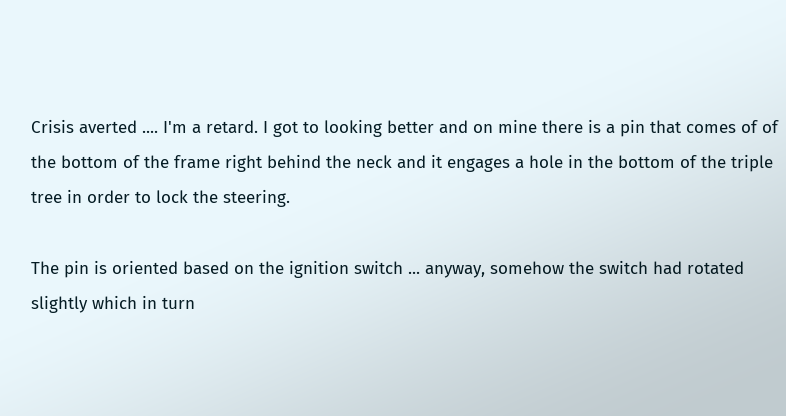Crisis averted .... I'm a retard. I got to looking better and on mine there is a pin that comes of of the bottom of the frame right behind the neck and it engages a hole in the bottom of the triple tree in order to lock the steering.

The pin is oriented based on the ignition switch ... anyway, somehow the switch had rotated slightly which in turn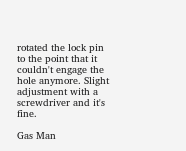rotated the lock pin to the point that it couldn't engage the hole anymore. Slight adjustment with a screwdriver and it's fine.

Gas Man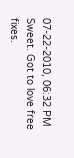07-22-2010, 06:32 PM
Sweet. Got to love free fixes.